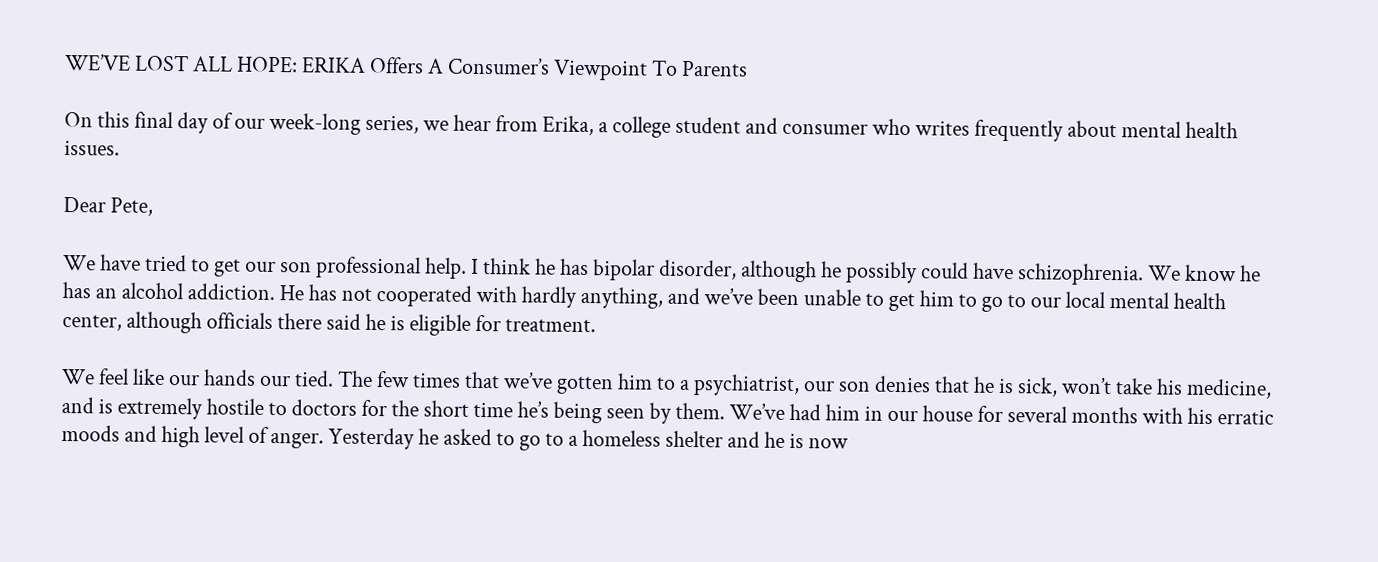WE’VE LOST ALL HOPE: ERIKA Offers A Consumer’s Viewpoint To Parents

On this final day of our week-long series, we hear from Erika, a college student and consumer who writes frequently about mental health issues.

Dear Pete,

We have tried to get our son professional help. I think he has bipolar disorder, although he possibly could have schizophrenia. We know he has an alcohol addiction. He has not cooperated with hardly anything, and we’ve been unable to get him to go to our local mental health center, although officials there said he is eligible for treatment.

We feel like our hands our tied. The few times that we’ve gotten him to a psychiatrist, our son denies that he is sick, won’t take his medicine, and is extremely hostile to doctors for the short time he’s being seen by them. We’ve had him in our house for several months with his erratic moods and high level of anger. Yesterday he asked to go to a homeless shelter and he is now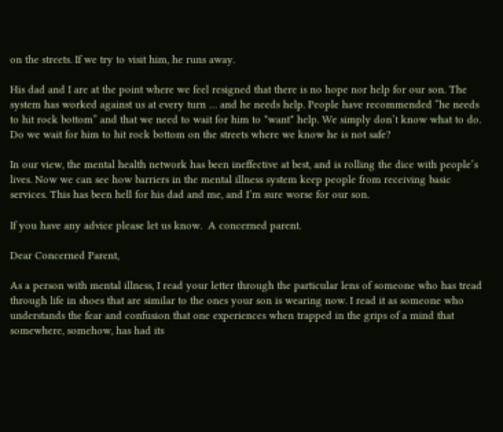on the streets. If we try to visit him, he runs away.

His dad and I are at the point where we feel resigned that there is no hope nor help for our son. The system has worked against us at every turn … and he needs help. People have recommended “he needs to hit rock bottom” and that we need to wait for him to *want* help. We simply don’t know what to do. Do we wait for him to hit rock bottom on the streets where we know he is not safe?

In our view, the mental health network has been ineffective at best, and is rolling the dice with people’s lives. Now we can see how barriers in the mental illness system keep people from receiving basic services. This has been hell for his dad and me, and I’m sure worse for our son.

If you have any advice please let us know.  A concerned parent.

Dear Concerned Parent,

As a person with mental illness, I read your letter through the particular lens of someone who has tread through life in shoes that are similar to the ones your son is wearing now. I read it as someone who understands the fear and confusion that one experiences when trapped in the grips of a mind that somewhere, somehow, has had its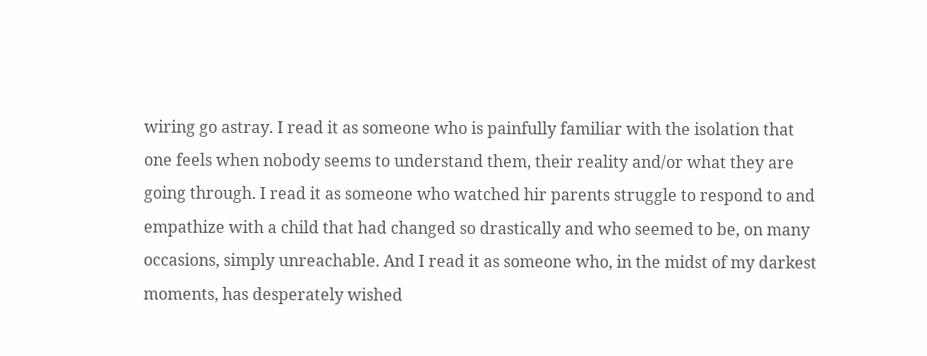wiring go astray. I read it as someone who is painfully familiar with the isolation that one feels when nobody seems to understand them, their reality and/or what they are going through. I read it as someone who watched hir parents struggle to respond to and empathize with a child that had changed so drastically and who seemed to be, on many occasions, simply unreachable. And I read it as someone who, in the midst of my darkest moments, has desperately wished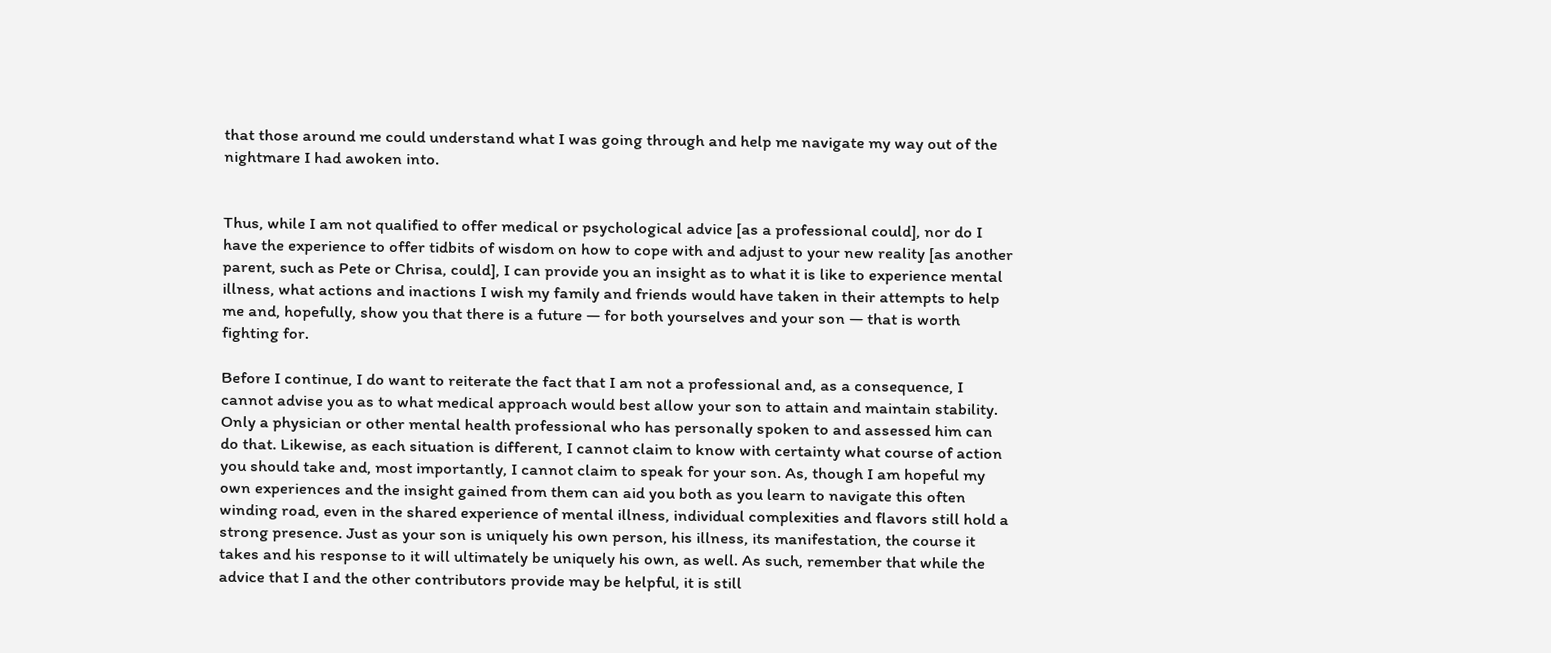that those around me could understand what I was going through and help me navigate my way out of the nightmare I had awoken into.


Thus, while I am not qualified to offer medical or psychological advice [as a professional could], nor do I have the experience to offer tidbits of wisdom on how to cope with and adjust to your new reality [as another parent, such as Pete or Chrisa, could], I can provide you an insight as to what it is like to experience mental illness, what actions and inactions I wish my family and friends would have taken in their attempts to help me and, hopefully, show you that there is a future — for both yourselves and your son — that is worth fighting for.

Before I continue, I do want to reiterate the fact that I am not a professional and, as a consequence, I cannot advise you as to what medical approach would best allow your son to attain and maintain stability. Only a physician or other mental health professional who has personally spoken to and assessed him can do that. Likewise, as each situation is different, I cannot claim to know with certainty what course of action you should take and, most importantly, I cannot claim to speak for your son. As, though I am hopeful my own experiences and the insight gained from them can aid you both as you learn to navigate this often winding road, even in the shared experience of mental illness, individual complexities and flavors still hold a strong presence. Just as your son is uniquely his own person, his illness, its manifestation, the course it takes and his response to it will ultimately be uniquely his own, as well. As such, remember that while the advice that I and the other contributors provide may be helpful, it is still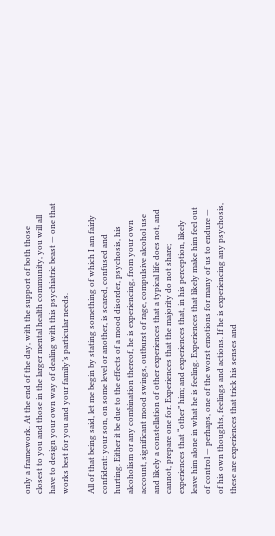only a framework. At the end of the day, with the support of both those closest to you and those in the larger mental health community, you will all have to design your own way of dealing with this psychiatric beast — one that works best for you and your family’s particular needs.

All of that being said, let me begin by stating something of which I am fairly confident: your son, on some level or another, is scared, confused and hurting. Either it be due to the effects of a mood disorder, psychosis, his alcoholism or any combination thereof, he is experiencing, from your own account, significant mood swings, outburst of rage, compulsive alcohol use and likely a constellation of other experiences that a typical life does not, and cannot, prepare one for. Experiences that the majority do not share; experiences that “other” him; and experiences that, in his perception, likely leave him alone in what he is feeling. Experiences that likely make him feel out of control — perhaps, one of the worst emotions for many of us to endure — of his own thoughts, feelings and actions. If he is experiencing any psychosis, these are experiences that trick his senses and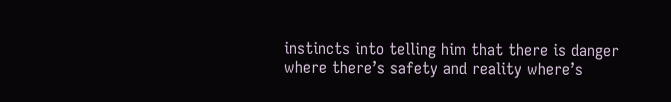instincts into telling him that there is danger where there’s safety and reality where’s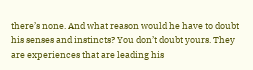there’s none. And what reason would he have to doubt his senses and instincts? You don’t doubt yours. They are experiences that are leading his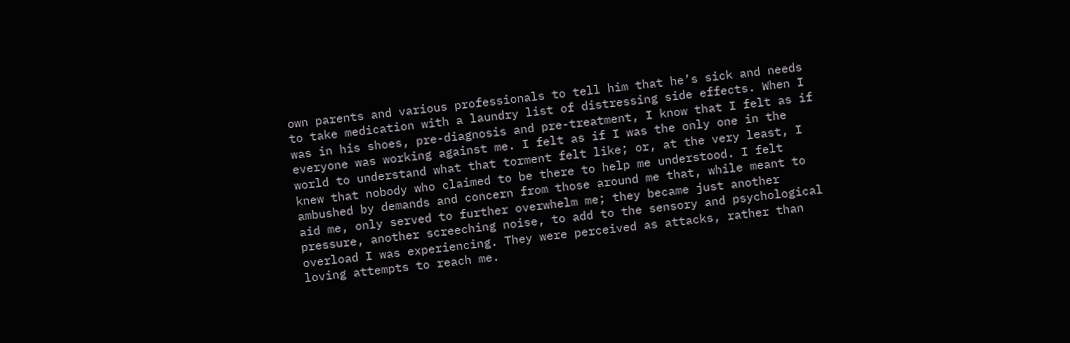own parents and various professionals to tell him that he’s sick and needs to take medication with a laundry list of distressing side effects. When I was in his shoes, pre-diagnosis and pre-treatment, I know that I felt as if everyone was working against me. I felt as if I was the only one in the world to understand what that torment felt like; or, at the very least, I knew that nobody who claimed to be there to help me understood. I felt ambushed by demands and concern from those around me that, while meant to aid me, only served to further overwhelm me; they became just another pressure, another screeching noise, to add to the sensory and psychological overload I was experiencing. They were perceived as attacks, rather than loving attempts to reach me.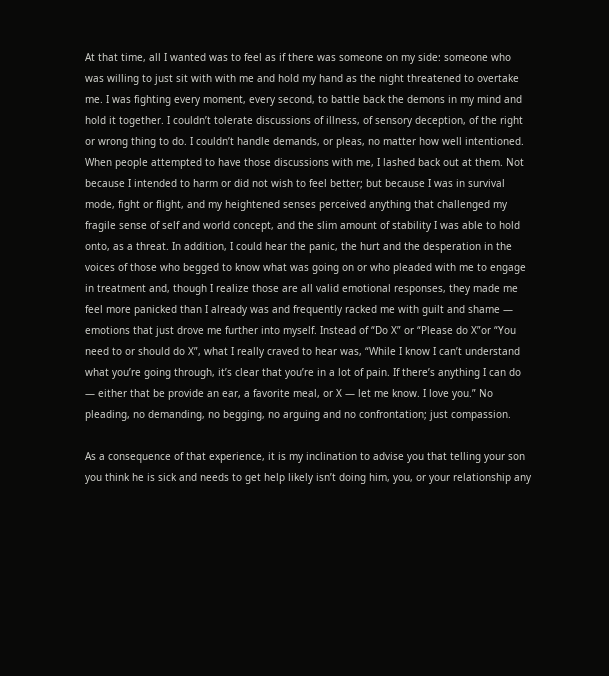At that time, all I wanted was to feel as if there was someone on my side: someone who was willing to just sit with with me and hold my hand as the night threatened to overtake me. I was fighting every moment, every second, to battle back the demons in my mind and hold it together. I couldn’t tolerate discussions of illness, of sensory deception, of the right or wrong thing to do. I couldn’t handle demands, or pleas, no matter how well intentioned. When people attempted to have those discussions with me, I lashed back out at them. Not because I intended to harm or did not wish to feel better; but because I was in survival mode, fight or flight, and my heightened senses perceived anything that challenged my fragile sense of self and world concept, and the slim amount of stability I was able to hold onto, as a threat. In addition, I could hear the panic, the hurt and the desperation in the voices of those who begged to know what was going on or who pleaded with me to engage in treatment and, though I realize those are all valid emotional responses, they made me feel more panicked than I already was and frequently racked me with guilt and shame — emotions that just drove me further into myself. Instead of “Do X” or “Please do X”or “You need to or should do X”, what I really craved to hear was, “While I know I can’t understand what you’re going through, it’s clear that you’re in a lot of pain. If there’s anything I can do — either that be provide an ear, a favorite meal, or X — let me know. I love you.” No pleading, no demanding, no begging, no arguing and no confrontation; just compassion.

As a consequence of that experience, it is my inclination to advise you that telling your son you think he is sick and needs to get help likely isn’t doing him, you, or your relationship any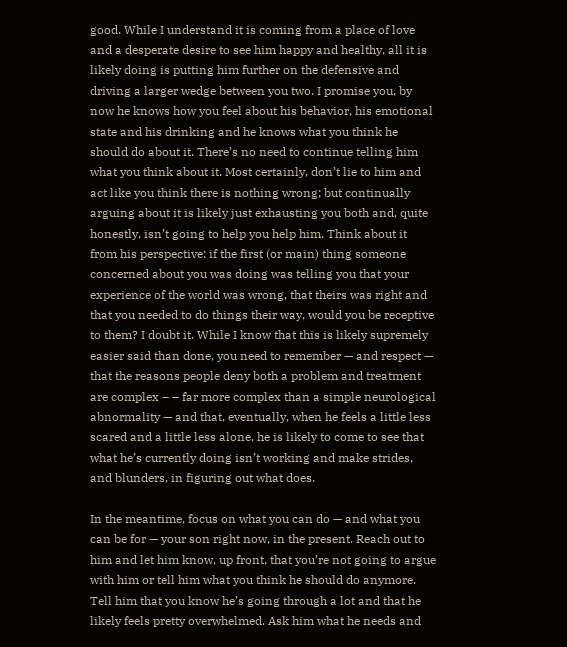good. While I understand it is coming from a place of love and a desperate desire to see him happy and healthy, all it is likely doing is putting him further on the defensive and driving a larger wedge between you two. I promise you, by now he knows how you feel about his behavior, his emotional state and his drinking and he knows what you think he should do about it. There’s no need to continue telling him what you think about it. Most certainly, don’t lie to him and act like you think there is nothing wrong; but continually arguing about it is likely just exhausting you both and, quite honestly, isn’t going to help you help him. Think about it from his perspective: if the first (or main) thing someone concerned about you was doing was telling you that your experience of the world was wrong, that theirs was right and that you needed to do things their way, would you be receptive to them? I doubt it. While I know that this is likely supremely easier said than done, you need to remember — and respect — that the reasons people deny both a problem and treatment are complex – – far more complex than a simple neurological abnormality — and that, eventually, when he feels a little less scared and a little less alone, he is likely to come to see that what he’s currently doing isn’t working and make strides, and blunders, in figuring out what does.

In the meantime, focus on what you can do — and what you can be for — your son right now, in the present. Reach out to him and let him know, up front, that you’re not going to argue with him or tell him what you think he should do anymore. Tell him that you know he’s going through a lot and that he likely feels pretty overwhelmed. Ask him what he needs and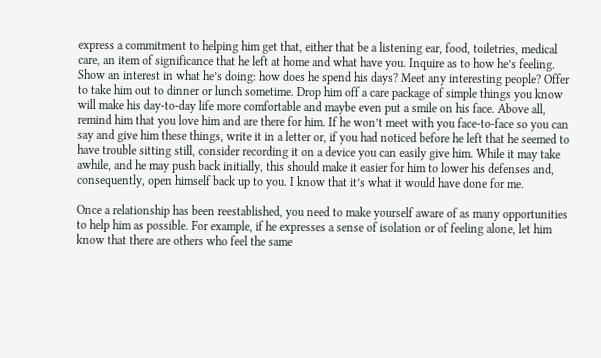express a commitment to helping him get that, either that be a listening ear, food, toiletries, medical care, an item of significance that he left at home and what have you. Inquire as to how he’s feeling. Show an interest in what he’s doing: how does he spend his days? Meet any interesting people? Offer to take him out to dinner or lunch sometime. Drop him off a care package of simple things you know will make his day-to-day life more comfortable and maybe even put a smile on his face. Above all, remind him that you love him and are there for him. If he won’t meet with you face-to-face so you can say and give him these things, write it in a letter or, if you had noticed before he left that he seemed to have trouble sitting still, consider recording it on a device you can easily give him. While it may take awhile, and he may push back initially, this should make it easier for him to lower his defenses and, consequently, open himself back up to you. I know that it’s what it would have done for me.

Once a relationship has been reestablished, you need to make yourself aware of as many opportunities to help him as possible. For example, if he expresses a sense of isolation or of feeling alone, let him know that there are others who feel the same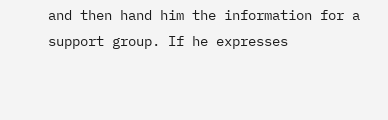and then hand him the information for a support group. If he expresses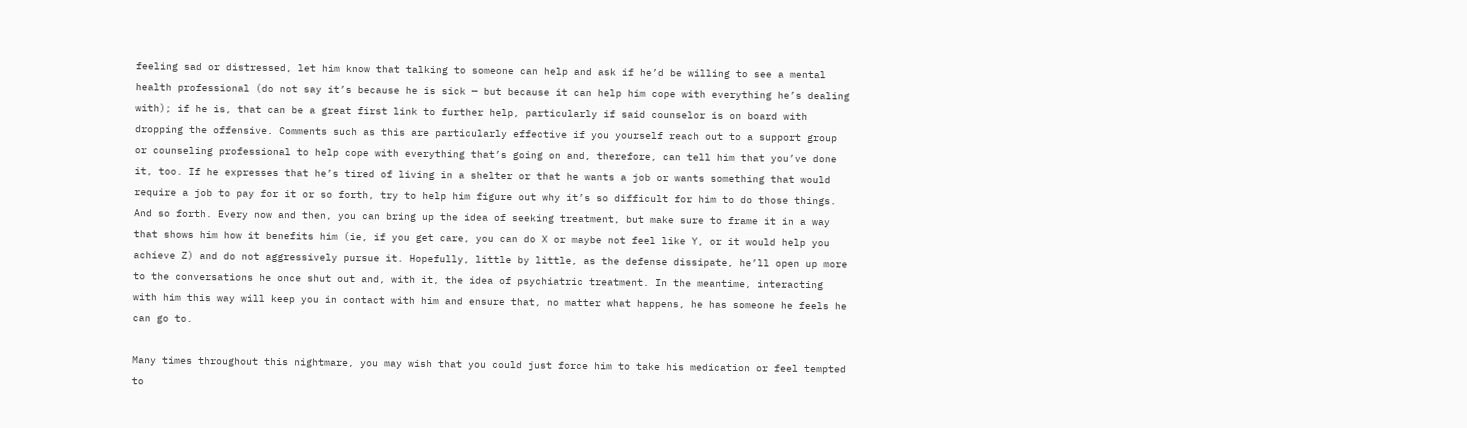feeling sad or distressed, let him know that talking to someone can help and ask if he’d be willing to see a mental health professional (do not say it’s because he is sick — but because it can help him cope with everything he’s dealing with); if he is, that can be a great first link to further help, particularly if said counselor is on board with dropping the offensive. Comments such as this are particularly effective if you yourself reach out to a support group or counseling professional to help cope with everything that’s going on and, therefore, can tell him that you’ve done it, too. If he expresses that he’s tired of living in a shelter or that he wants a job or wants something that would require a job to pay for it or so forth, try to help him figure out why it’s so difficult for him to do those things. And so forth. Every now and then, you can bring up the idea of seeking treatment, but make sure to frame it in a way that shows him how it benefits him (ie, if you get care, you can do X or maybe not feel like Y, or it would help you achieve Z) and do not aggressively pursue it. Hopefully, little by little, as the defense dissipate, he’ll open up more to the conversations he once shut out and, with it, the idea of psychiatric treatment. In the meantime, interacting with him this way will keep you in contact with him and ensure that, no matter what happens, he has someone he feels he can go to.

Many times throughout this nightmare, you may wish that you could just force him to take his medication or feel tempted to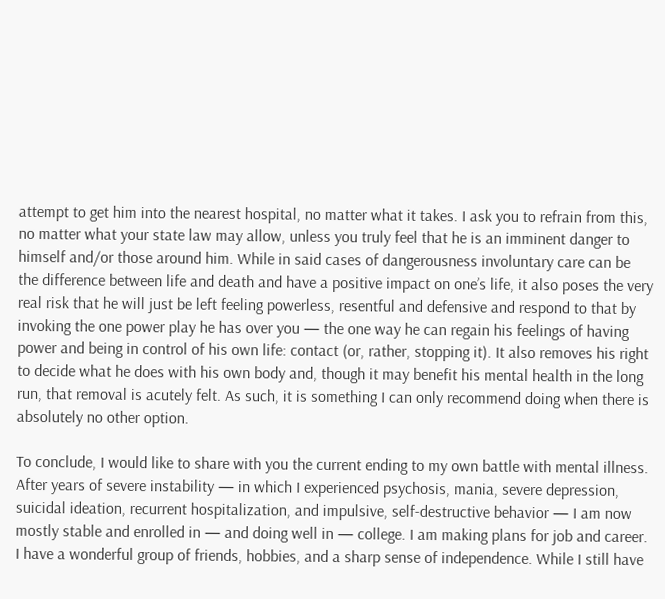attempt to get him into the nearest hospital, no matter what it takes. I ask you to refrain from this, no matter what your state law may allow, unless you truly feel that he is an imminent danger to himself and/or those around him. While in said cases of dangerousness involuntary care can be the difference between life and death and have a positive impact on one’s life, it also poses the very real risk that he will just be left feeling powerless, resentful and defensive and respond to that by invoking the one power play he has over you — the one way he can regain his feelings of having power and being in control of his own life: contact (or, rather, stopping it). It also removes his right to decide what he does with his own body and, though it may benefit his mental health in the long run, that removal is acutely felt. As such, it is something I can only recommend doing when there is absolutely no other option.

To conclude, I would like to share with you the current ending to my own battle with mental illness. After years of severe instability — in which I experienced psychosis, mania, severe depression, suicidal ideation, recurrent hospitalization, and impulsive, self-destructive behavior — I am now mostly stable and enrolled in — and doing well in — college. I am making plans for job and career. I have a wonderful group of friends, hobbies, and a sharp sense of independence. While I still have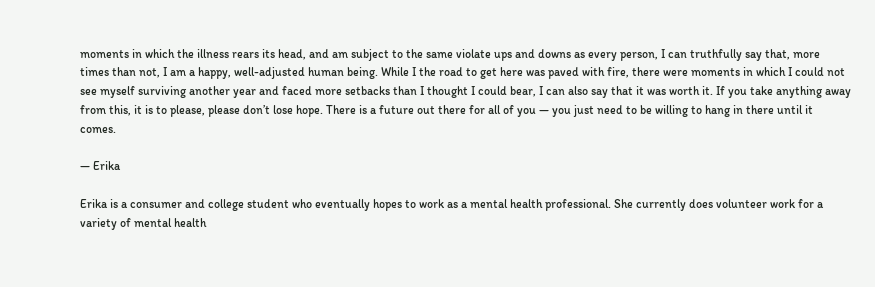moments in which the illness rears its head, and am subject to the same violate ups and downs as every person, I can truthfully say that, more times than not, I am a happy, well-adjusted human being. While I the road to get here was paved with fire, there were moments in which I could not see myself surviving another year and faced more setbacks than I thought I could bear, I can also say that it was worth it. If you take anything away from this, it is to please, please don’t lose hope. There is a future out there for all of you — you just need to be willing to hang in there until it comes.

— Erika

Erika is a consumer and college student who eventually hopes to work as a mental health professional. She currently does volunteer work for a variety of mental health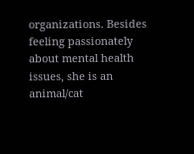organizations. Besides feeling passionately about mental health issues, she is an animal/cat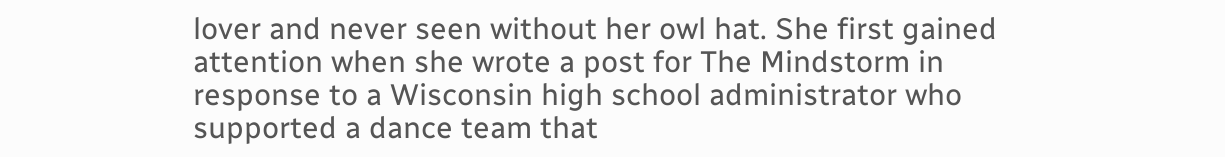lover and never seen without her owl hat. She first gained attention when she wrote a post for The Mindstorm in response to a Wisconsin high school administrator who supported a dance team that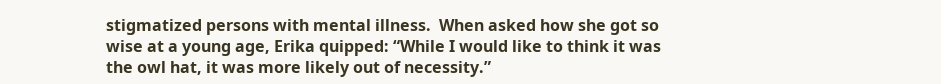stigmatized persons with mental illness.  When asked how she got so wise at a young age, Erika quipped: “While I would like to think it was the owl hat, it was more likely out of necessity.”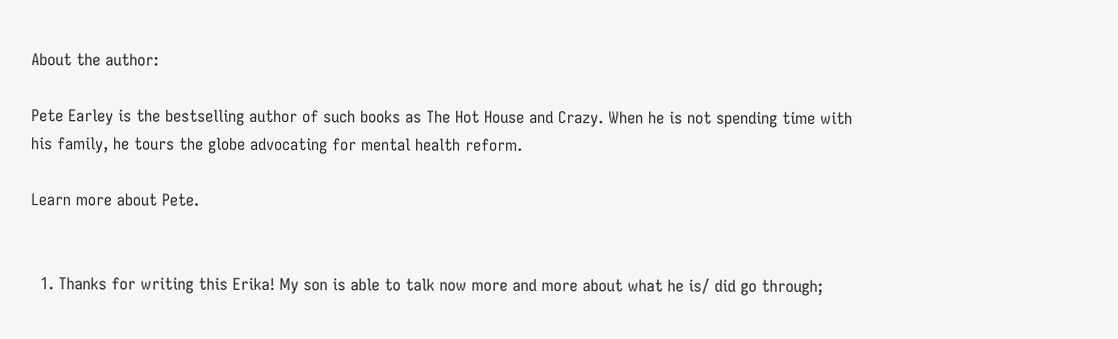About the author:

Pete Earley is the bestselling author of such books as The Hot House and Crazy. When he is not spending time with his family, he tours the globe advocating for mental health reform.

Learn more about Pete.


  1. Thanks for writing this Erika! My son is able to talk now more and more about what he is/ did go through;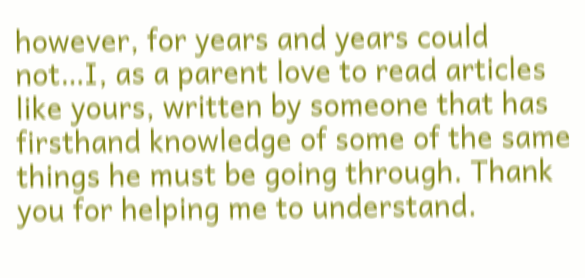however, for years and years could not…I, as a parent love to read articles like yours, written by someone that has firsthand knowledge of some of the same things he must be going through. Thank you for helping me to understand.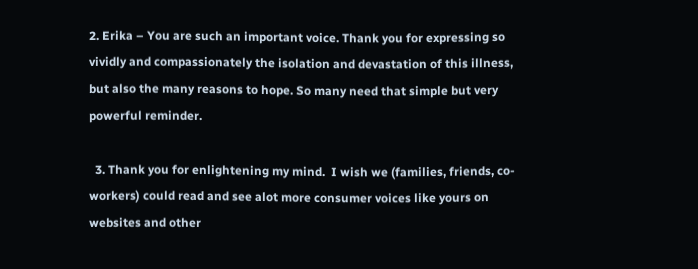2. Erika – You are such an important voice. Thank you for expressing so vividly and compassionately the isolation and devastation of this illness, but also the many reasons to hope. So many need that simple but very powerful reminder.

  3. Thank you for enlightening my mind.  I wish we (families, friends, co-workers) could read and see alot more consumer voices like yours on websites and other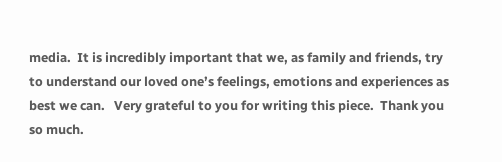media.  It is incredibly important that we, as family and friends, try to understand our loved one’s feelings, emotions and experiences as best we can.   Very grateful to you for writing this piece.  Thank you so much.